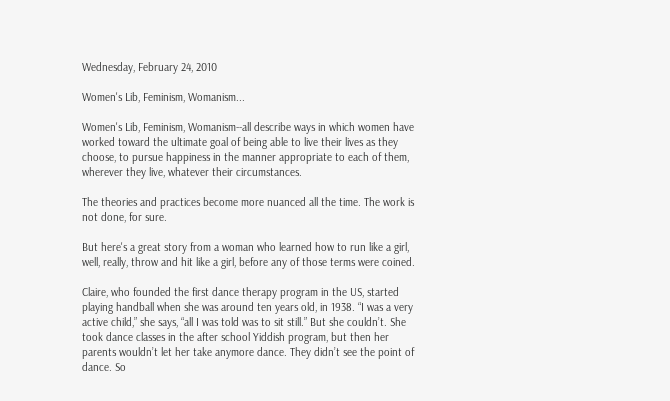Wednesday, February 24, 2010

Women's Lib, Feminism, Womanism...

Women's Lib, Feminism, Womanism--all describe ways in which women have worked toward the ultimate goal of being able to live their lives as they choose, to pursue happiness in the manner appropriate to each of them, wherever they live, whatever their circumstances.

The theories and practices become more nuanced all the time. The work is not done, for sure.

But here's a great story from a woman who learned how to run like a girl, well, really, throw and hit like a girl, before any of those terms were coined.

Claire, who founded the first dance therapy program in the US, started playing handball when she was around ten years old, in 1938. “I was a very active child,” she says, “all I was told was to sit still.” But she couldn’t. She took dance classes in the after school Yiddish program, but then her parents wouldn’t let her take anymore dance. They didn’t see the point of dance. So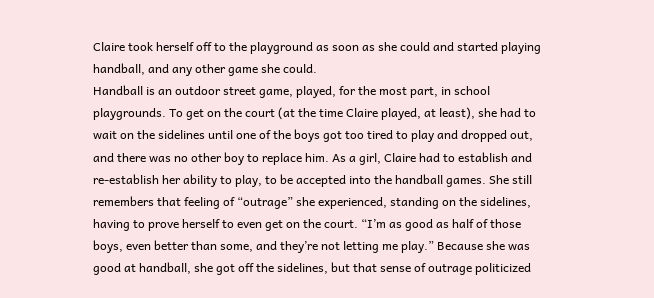Claire took herself off to the playground as soon as she could and started playing handball, and any other game she could.
Handball is an outdoor street game, played, for the most part, in school playgrounds. To get on the court (at the time Claire played, at least), she had to wait on the sidelines until one of the boys got too tired to play and dropped out, and there was no other boy to replace him. As a girl, Claire had to establish and re-establish her ability to play, to be accepted into the handball games. She still remembers that feeling of “outrage” she experienced, standing on the sidelines, having to prove herself to even get on the court. “I’m as good as half of those boys, even better than some, and they’re not letting me play.” Because she was good at handball, she got off the sidelines, but that sense of outrage politicized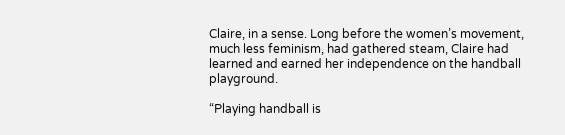Claire, in a sense. Long before the women’s movement, much less feminism, had gathered steam, Claire had learned and earned her independence on the handball playground.

“Playing handball is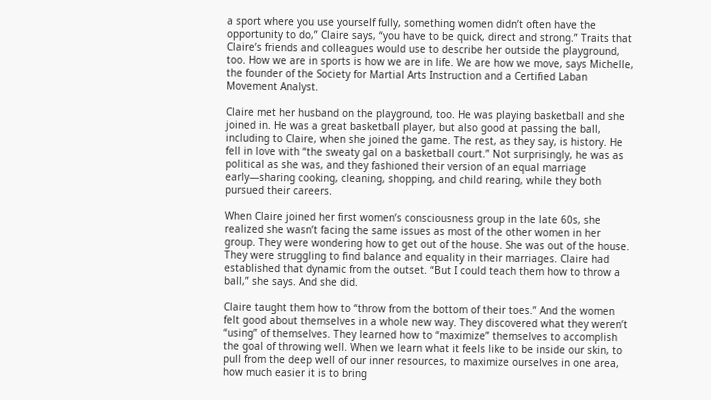a sport where you use yourself fully, something women didn’t often have the opportunity to do,” Claire says, “you have to be quick, direct and strong.” Traits that Claire’s friends and colleagues would use to describe her outside the playground, too. How we are in sports is how we are in life. We are how we move, says Michelle, the founder of the Society for Martial Arts Instruction and a Certified Laban Movement Analyst.

Claire met her husband on the playground, too. He was playing basketball and she joined in. He was a great basketball player, but also good at passing the ball, including to Claire, when she joined the game. The rest, as they say, is history. He fell in love with “the sweaty gal on a basketball court.” Not surprisingly, he was as political as she was, and they fashioned their version of an equal marriage early—sharing cooking, cleaning, shopping, and child rearing, while they both pursued their careers.

When Claire joined her first women’s consciousness group in the late 60s, she realized she wasn’t facing the same issues as most of the other women in her group. They were wondering how to get out of the house. She was out of the house. They were struggling to find balance and equality in their marriages. Claire had established that dynamic from the outset. “But I could teach them how to throw a ball,” she says. And she did.

Claire taught them how to “throw from the bottom of their toes.” And the women felt good about themselves in a whole new way. They discovered what they weren’t “using” of themselves. They learned how to “maximize” themselves to accomplish the goal of throwing well. When we learn what it feels like to be inside our skin, to pull from the deep well of our inner resources, to maximize ourselves in one area, how much easier it is to bring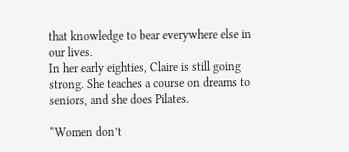that knowledge to bear everywhere else in our lives.
In her early eighties, Claire is still going strong. She teaches a course on dreams to seniors, and she does Pilates.

“Women don’t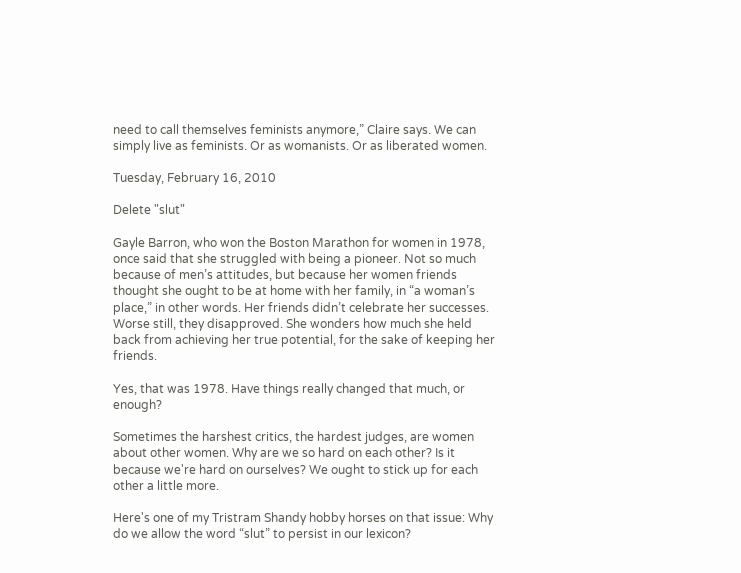need to call themselves feminists anymore,” Claire says. We can simply live as feminists. Or as womanists. Or as liberated women.

Tuesday, February 16, 2010

Delete "slut"

Gayle Barron, who won the Boston Marathon for women in 1978, once said that she struggled with being a pioneer. Not so much because of men’s attitudes, but because her women friends thought she ought to be at home with her family, in “a woman’s place,” in other words. Her friends didn’t celebrate her successes. Worse still, they disapproved. She wonders how much she held back from achieving her true potential, for the sake of keeping her friends.

Yes, that was 1978. Have things really changed that much, or enough?

Sometimes the harshest critics, the hardest judges, are women about other women. Why are we so hard on each other? Is it because we're hard on ourselves? We ought to stick up for each other a little more.

Here's one of my Tristram Shandy hobby horses on that issue: Why do we allow the word “slut” to persist in our lexicon?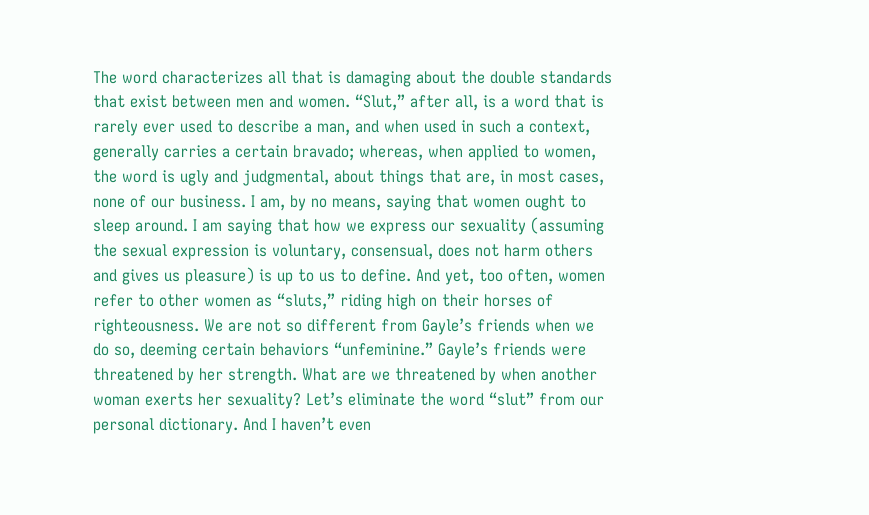The word characterizes all that is damaging about the double standards that exist between men and women. “Slut,” after all, is a word that is rarely ever used to describe a man, and when used in such a context, generally carries a certain bravado; whereas, when applied to women, the word is ugly and judgmental, about things that are, in most cases, none of our business. I am, by no means, saying that women ought to sleep around. I am saying that how we express our sexuality (assuming the sexual expression is voluntary, consensual, does not harm others and gives us pleasure) is up to us to define. And yet, too often, women refer to other women as “sluts,” riding high on their horses of righteousness. We are not so different from Gayle’s friends when we do so, deeming certain behaviors “unfeminine.” Gayle’s friends were threatened by her strength. What are we threatened by when another woman exerts her sexuality? Let’s eliminate the word “slut” from our personal dictionary. And I haven’t even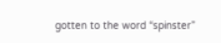gotten to the word “spinster”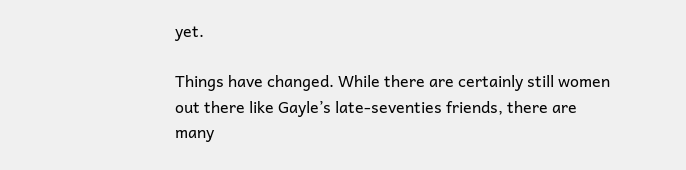yet.

Things have changed. While there are certainly still women out there like Gayle’s late-seventies friends, there are many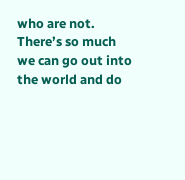who are not. There’s so much we can go out into the world and do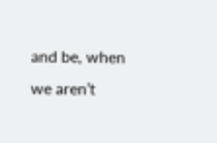and be, when we aren’t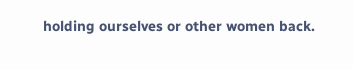holding ourselves or other women back.